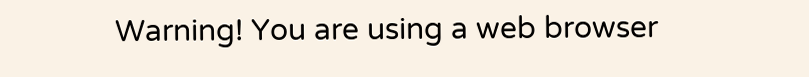Warning! You are using a web browser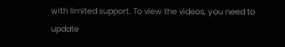with limited support. To view the videos, you need to update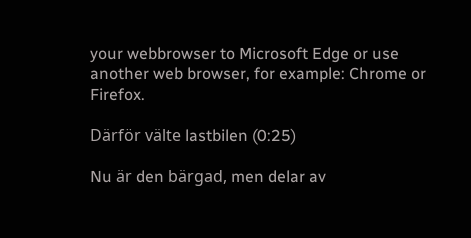your webbrowser to Microsoft Edge or use another web browser, for example: Chrome or Firefox.

Därför välte lastbilen (0:25)

Nu är den bärgad, men delar av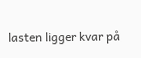lasten ligger kvar på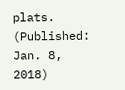plats. (Published: Jan. 8, 2018)